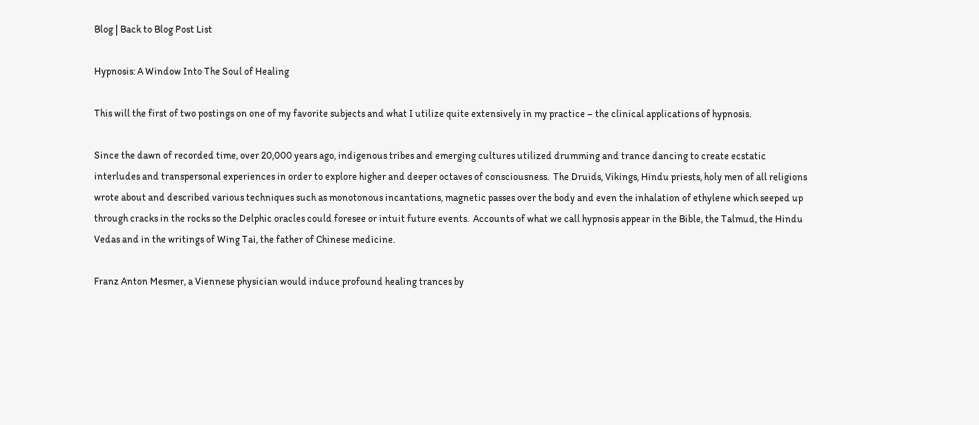Blog | Back to Blog Post List

Hypnosis: A Window Into The Soul of Healing

This will the first of two postings on one of my favorite subjects and what I utilize quite extensively in my practice – the clinical applications of hypnosis.

Since the dawn of recorded time, over 20,000 years ago, indigenous tribes and emerging cultures utilized drumming and trance dancing to create ecstatic interludes and transpersonal experiences in order to explore higher and deeper octaves of consciousness.  The Druids, Vikings, Hindu priests, holy men of all religions wrote about and described various techniques such as monotonous incantations, magnetic passes over the body and even the inhalation of ethylene which seeped up through cracks in the rocks so the Delphic oracles could foresee or intuit future events.  Accounts of what we call hypnosis appear in the Bible, the Talmud, the Hindu Vedas and in the writings of Wing Tai, the father of Chinese medicine.

Franz Anton Mesmer, a Viennese physician would induce profound healing trances by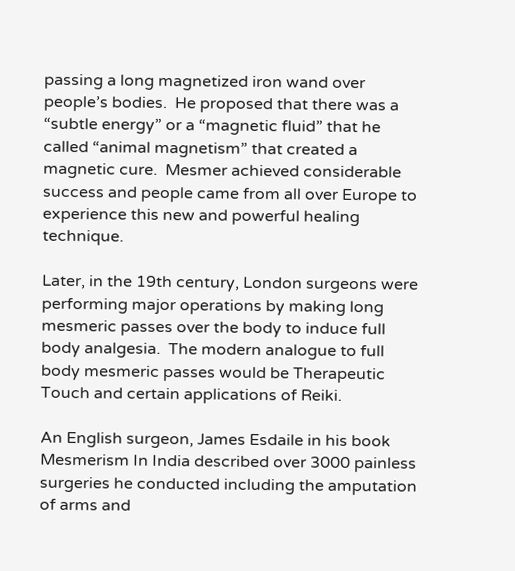passing a long magnetized iron wand over people’s bodies.  He proposed that there was a “subtle energy” or a “magnetic fluid” that he called “animal magnetism” that created a magnetic cure.  Mesmer achieved considerable success and people came from all over Europe to experience this new and powerful healing technique.

Later, in the 19th century, London surgeons were performing major operations by making long mesmeric passes over the body to induce full body analgesia.  The modern analogue to full body mesmeric passes would be Therapeutic Touch and certain applications of Reiki.

An English surgeon, James Esdaile in his book Mesmerism In India described over 3000 painless surgeries he conducted including the amputation of arms and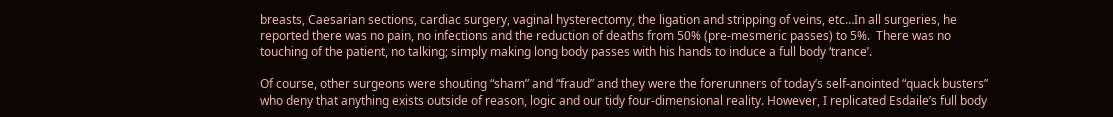breasts, Caesarian sections, cardiac surgery, vaginal hysterectomy, the ligation and stripping of veins, etc…In all surgeries, he reported there was no pain, no infections and the reduction of deaths from 50% (pre-mesmeric passes) to 5%.  There was no touching of the patient, no talking; simply making long body passes with his hands to induce a full body ‘trance’.

Of course, other surgeons were shouting “sham” and “fraud” and they were the forerunners of today’s self-anointed “quack busters” who deny that anything exists outside of reason, logic and our tidy four-dimensional reality. However, I replicated Esdaile’s full body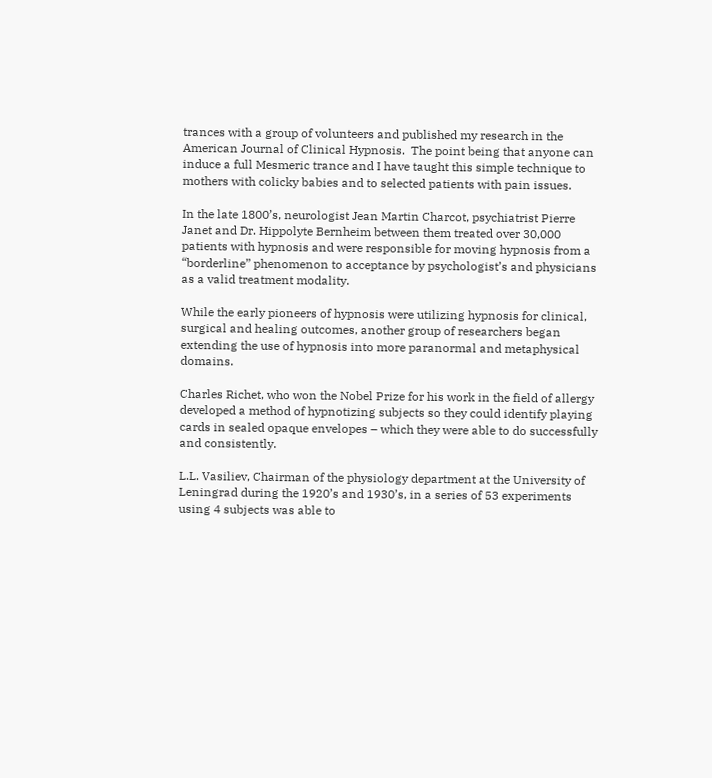trances with a group of volunteers and published my research in the American Journal of Clinical Hypnosis.  The point being that anyone can induce a full Mesmeric trance and I have taught this simple technique to mothers with colicky babies and to selected patients with pain issues.

In the late 1800’s, neurologist Jean Martin Charcot, psychiatrist Pierre Janet and Dr. Hippolyte Bernheim between them treated over 30,000 patients with hypnosis and were responsible for moving hypnosis from a “borderline” phenomenon to acceptance by psychologist’s and physicians as a valid treatment modality.

While the early pioneers of hypnosis were utilizing hypnosis for clinical, surgical and healing outcomes, another group of researchers began extending the use of hypnosis into more paranormal and metaphysical domains.

Charles Richet, who won the Nobel Prize for his work in the field of allergy developed a method of hypnotizing subjects so they could identify playing cards in sealed opaque envelopes – which they were able to do successfully and consistently.

L.L. Vasiliev, Chairman of the physiology department at the University of Leningrad during the 1920’s and 1930’s, in a series of 53 experiments using 4 subjects was able to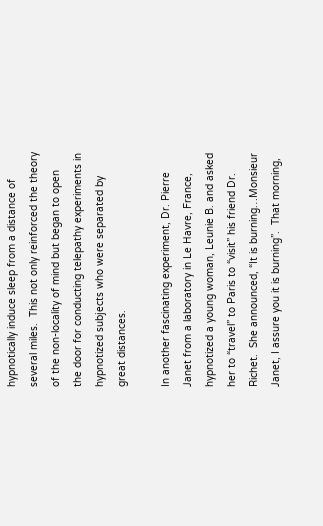hypnotically induce sleep from a distance of several miles.  This not only reinforced the theory of the non-locality of mind but began to open the door for conducting telepathy experiments in hypnotized subjects who were separated by great distances.

In another fascinating experiment, Dr. Pierre Janet from a laboratory in Le Havre, France, hypnotized a young woman, Leunie B. and asked her to “travel” to Paris to “visit” his friend Dr. Richet.  She announced, “It is burning…Monsieur Janet, I assure you it is burning”.  That morning,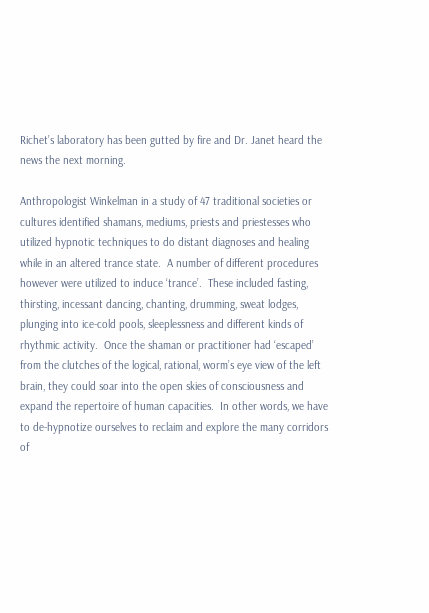Richet’s laboratory has been gutted by fire and Dr. Janet heard the news the next morning.

Anthropologist Winkelman in a study of 47 traditional societies or cultures identified shamans, mediums, priests and priestesses who utilized hypnotic techniques to do distant diagnoses and healing while in an altered trance state.  A number of different procedures however were utilized to induce ‘trance’.  These included fasting, thirsting, incessant dancing, chanting, drumming, sweat lodges, plunging into ice-cold pools, sleeplessness and different kinds of rhythmic activity.  Once the shaman or practitioner had ‘escaped’ from the clutches of the logical, rational, worm’s eye view of the left brain, they could soar into the open skies of consciousness and expand the repertoire of human capacities.  In other words, we have to de-hypnotize ourselves to reclaim and explore the many corridors of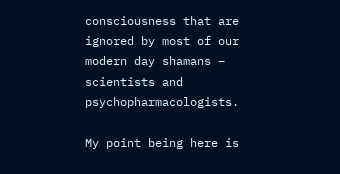consciousness that are ignored by most of our modern day shamans – scientists and psychopharmacologists.

My point being here is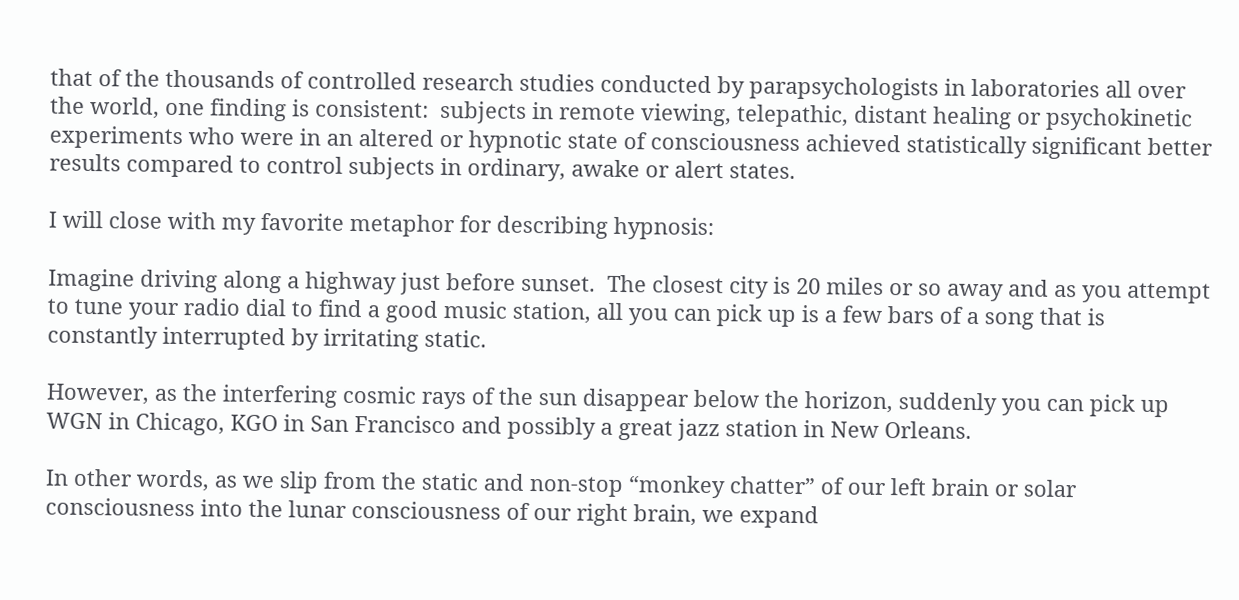that of the thousands of controlled research studies conducted by parapsychologists in laboratories all over the world, one finding is consistent:  subjects in remote viewing, telepathic, distant healing or psychokinetic experiments who were in an altered or hypnotic state of consciousness achieved statistically significant better results compared to control subjects in ordinary, awake or alert states.

I will close with my favorite metaphor for describing hypnosis:

Imagine driving along a highway just before sunset.  The closest city is 20 miles or so away and as you attempt to tune your radio dial to find a good music station, all you can pick up is a few bars of a song that is constantly interrupted by irritating static.

However, as the interfering cosmic rays of the sun disappear below the horizon, suddenly you can pick up WGN in Chicago, KGO in San Francisco and possibly a great jazz station in New Orleans.

In other words, as we slip from the static and non-stop “monkey chatter” of our left brain or solar consciousness into the lunar consciousness of our right brain, we expand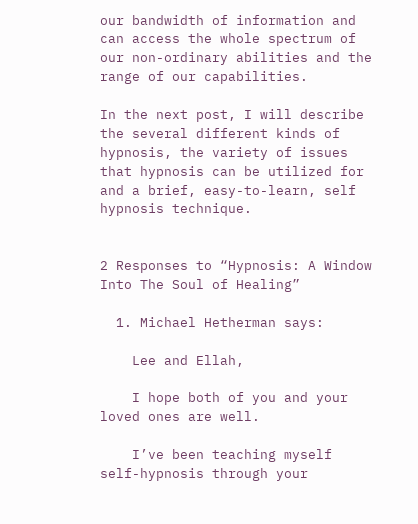our bandwidth of information and can access the whole spectrum of our non-ordinary abilities and the range of our capabilities.

In the next post, I will describe the several different kinds of hypnosis, the variety of issues that hypnosis can be utilized for and a brief, easy-to-learn, self hypnosis technique.


2 Responses to “Hypnosis: A Window Into The Soul of Healing”

  1. Michael Hetherman says:

    Lee and Ellah,

    I hope both of you and your loved ones are well.

    I’ve been teaching myself self-hypnosis through your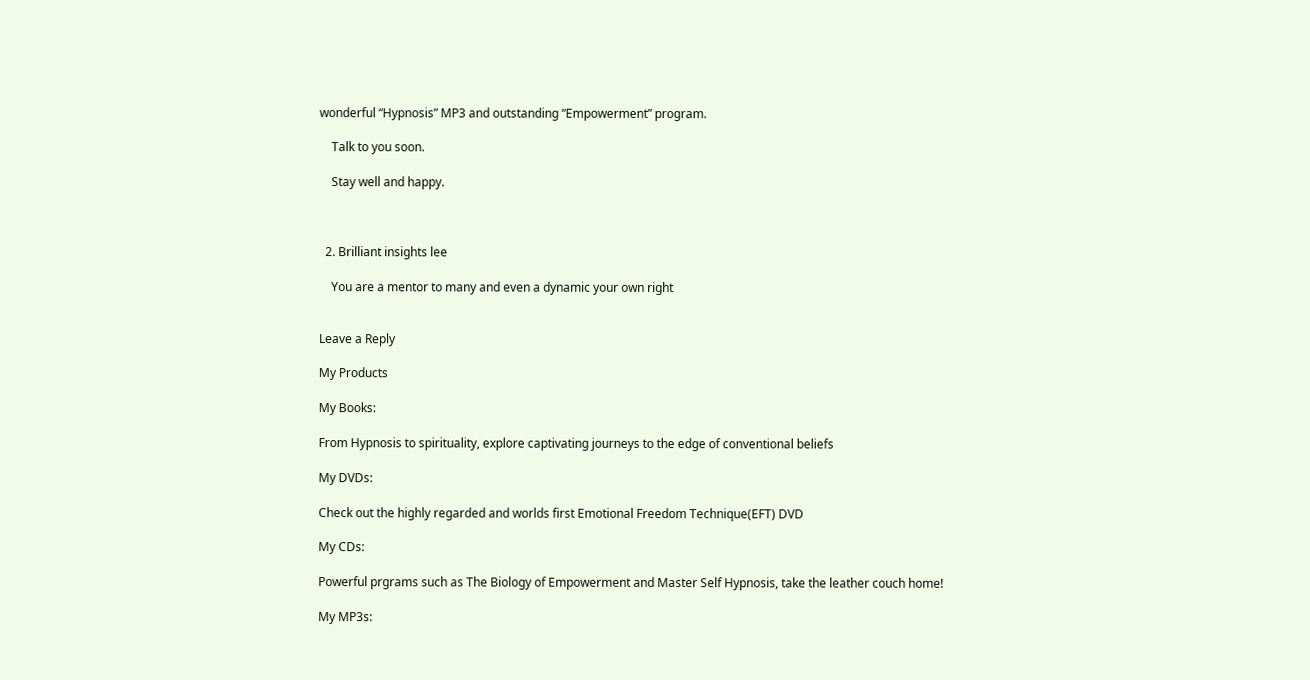wonderful “Hypnosis” MP3 and outstanding “Empowerment” program.

    Talk to you soon.

    Stay well and happy.



  2. Brilliant insights lee

    You are a mentor to many and even a dynamic your own right


Leave a Reply

My Products

My Books:

From Hypnosis to spirituality, explore captivating journeys to the edge of conventional beliefs

My DVDs:

Check out the highly regarded and worlds first Emotional Freedom Technique(EFT) DVD

My CDs:

Powerful prgrams such as The Biology of Empowerment and Master Self Hypnosis, take the leather couch home!

My MP3s: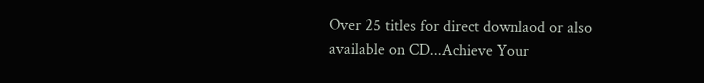Over 25 titles for direct downlaod or also available on CD...Achieve Your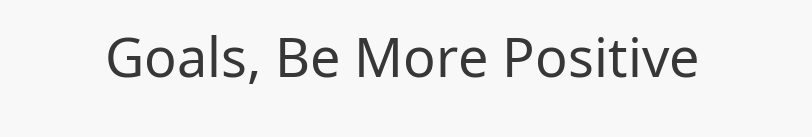Goals, Be More Positive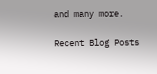and many more.

Recent Blog Posts